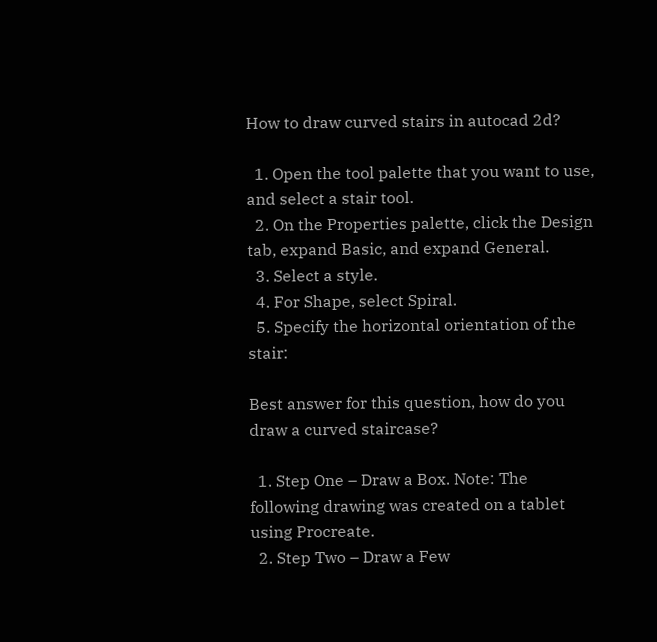How to draw curved stairs in autocad 2d?

  1. Open the tool palette that you want to use, and select a stair tool.
  2. On the Properties palette, click the Design tab, expand Basic, and expand General.
  3. Select a style.
  4. For Shape, select Spiral.
  5. Specify the horizontal orientation of the stair:

Best answer for this question, how do you draw a curved staircase?

  1. Step One – Draw a Box. Note: The following drawing was created on a tablet using Procreate.
  2. Step Two – Draw a Few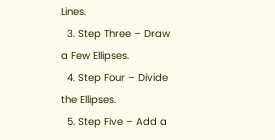Lines.
  3. Step Three – Draw a Few Ellipses.
  4. Step Four – Divide the Ellipses.
  5. Step Five – Add a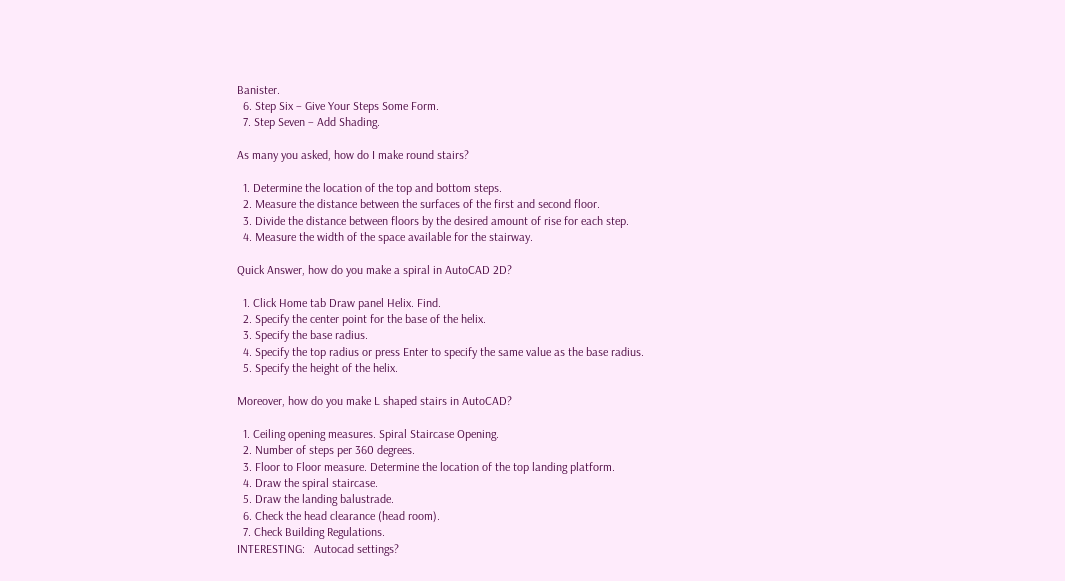Banister.
  6. Step Six – Give Your Steps Some Form.
  7. Step Seven – Add Shading.

As many you asked, how do I make round stairs?

  1. Determine the location of the top and bottom steps.
  2. Measure the distance between the surfaces of the first and second floor.
  3. Divide the distance between floors by the desired amount of rise for each step.
  4. Measure the width of the space available for the stairway.

Quick Answer, how do you make a spiral in AutoCAD 2D?

  1. Click Home tab Draw panel Helix. Find.
  2. Specify the center point for the base of the helix.
  3. Specify the base radius.
  4. Specify the top radius or press Enter to specify the same value as the base radius.
  5. Specify the height of the helix.

Moreover, how do you make L shaped stairs in AutoCAD?

  1. Ceiling opening measures. Spiral Staircase Opening.
  2. Number of steps per 360 degrees.
  3. Floor to Floor measure. Determine the location of the top landing platform.
  4. Draw the spiral staircase.
  5. Draw the landing balustrade.
  6. Check the head clearance (head room).
  7. Check Building Regulations.
INTERESTING:   Autocad settings?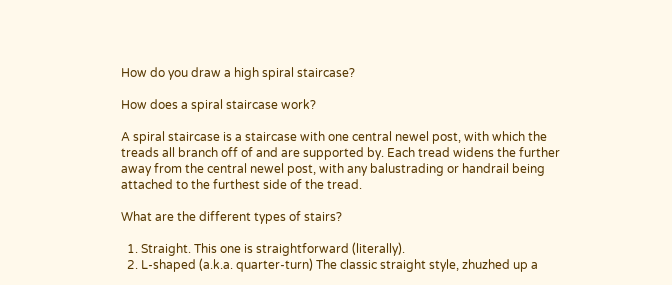How do you draw a high spiral staircase?

How does a spiral staircase work?

A spiral staircase is a staircase with one central newel post, with which the treads all branch off of and are supported by. Each tread widens the further away from the central newel post, with any balustrading or handrail being attached to the furthest side of the tread.

What are the different types of stairs?

  1. Straight. This one is straightforward (literally).
  2. L-shaped (a.k.a. quarter-turn) The classic straight style, zhuzhed up a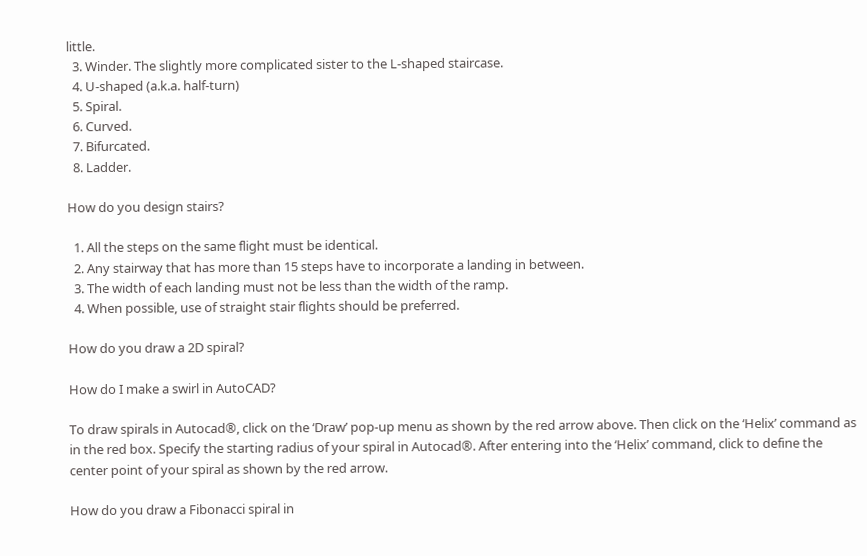little.
  3. Winder. The slightly more complicated sister to the L-shaped staircase.
  4. U-shaped (a.k.a. half-turn)
  5. Spiral.
  6. Curved.
  7. Bifurcated.
  8. Ladder.

How do you design stairs?

  1. All the steps on the same flight must be identical.
  2. Any stairway that has more than 15 steps have to incorporate a landing in between.
  3. The width of each landing must not be less than the width of the ramp.
  4. When possible, use of straight stair flights should be preferred.

How do you draw a 2D spiral?

How do I make a swirl in AutoCAD?

To draw spirals in Autocad®, click on the ‘Draw’ pop-up menu as shown by the red arrow above. Then click on the ‘Helix’ command as in the red box. Specify the starting radius of your spiral in Autocad®. After entering into the ‘Helix’ command, click to define the center point of your spiral as shown by the red arrow.

How do you draw a Fibonacci spiral in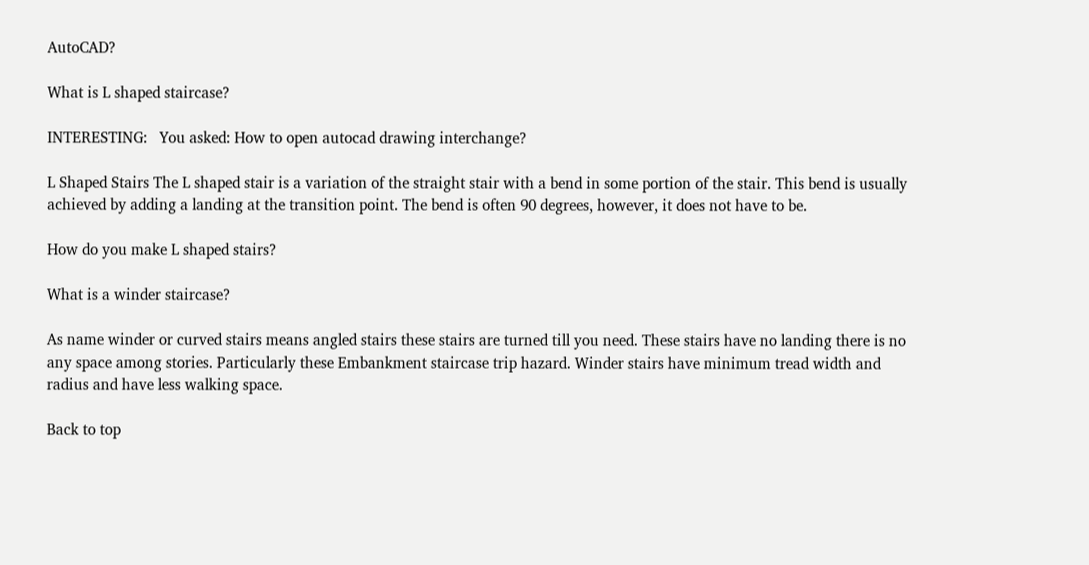AutoCAD?

What is L shaped staircase?

INTERESTING:   You asked: How to open autocad drawing interchange?

L Shaped Stairs The L shaped stair is a variation of the straight stair with a bend in some portion of the stair. This bend is usually achieved by adding a landing at the transition point. The bend is often 90 degrees, however, it does not have to be.

How do you make L shaped stairs?

What is a winder staircase?

As name winder or curved stairs means angled stairs these stairs are turned till you need. These stairs have no landing there is no any space among stories. Particularly these Embankment staircase trip hazard. Winder stairs have minimum tread width and radius and have less walking space.

Back to top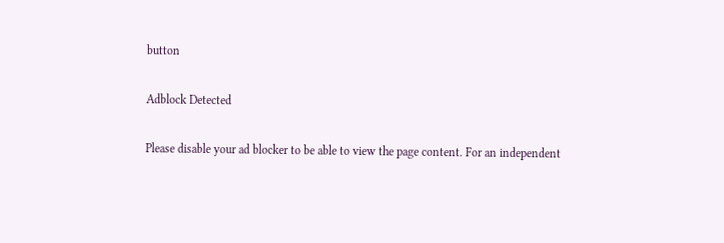button

Adblock Detected

Please disable your ad blocker to be able to view the page content. For an independent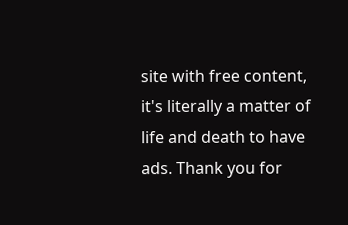site with free content, it's literally a matter of life and death to have ads. Thank you for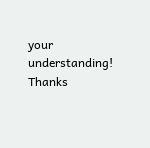your understanding! Thanks